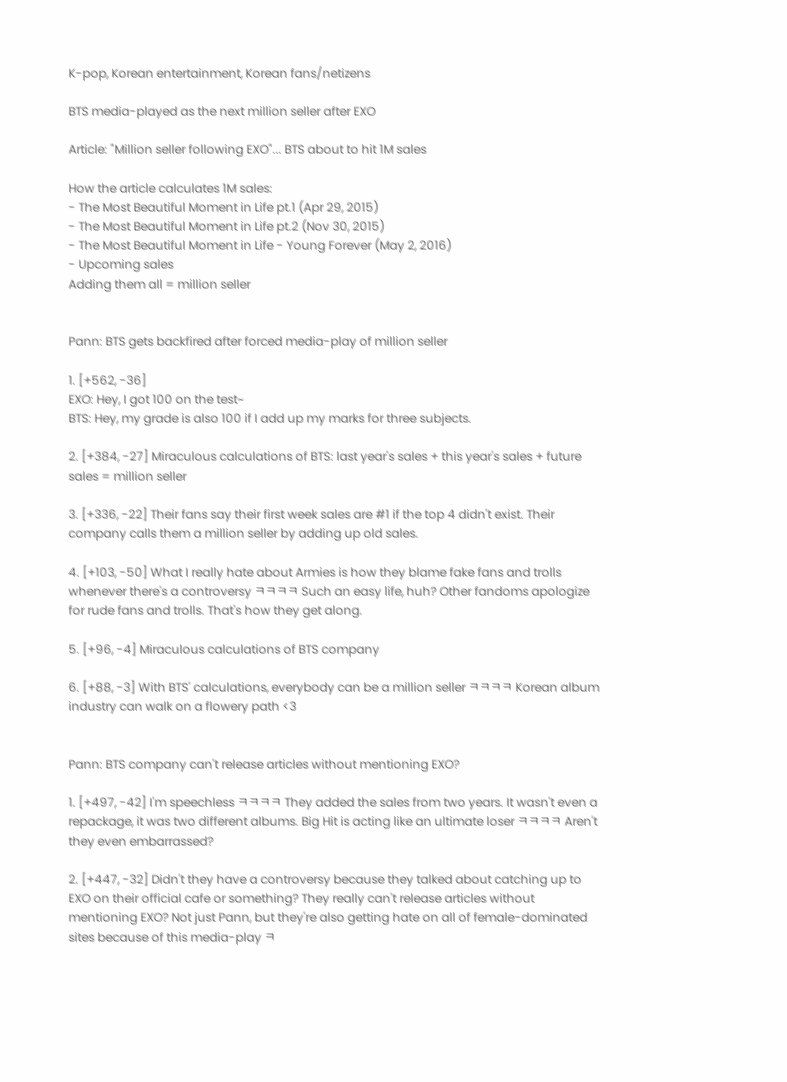K-pop, Korean entertainment, Korean fans/netizens

BTS media-played as the next million seller after EXO

Article: "Million seller following EXO"... BTS about to hit 1M sales

How the article calculates 1M sales:
- The Most Beautiful Moment in Life pt.1 (Apr 29, 2015)
- The Most Beautiful Moment in Life pt.2 (Nov 30, 2015)
- The Most Beautiful Moment in Life - Young Forever (May 2, 2016)
- Upcoming sales
Adding them all = million seller


Pann: BTS gets backfired after forced media-play of million seller

1. [+562, -36]
EXO: Hey, I got 100 on the test~
BTS: Hey, my grade is also 100 if I add up my marks for three subjects.

2. [+384, -27] Miraculous calculations of BTS: last year's sales + this year's sales + future sales = million seller

3. [+336, -22] Their fans say their first week sales are #1 if the top 4 didn't exist. Their company calls them a million seller by adding up old sales.

4. [+103, -50] What I really hate about Armies is how they blame fake fans and trolls whenever there's a controversy ㅋㅋㅋㅋ Such an easy life, huh? Other fandoms apologize for rude fans and trolls. That's how they get along.

5. [+96, -4] Miraculous calculations of BTS company

6. [+88, -3] With BTS' calculations, everybody can be a million seller ㅋㅋㅋㅋ Korean album industry can walk on a flowery path <3


Pann: BTS company can't release articles without mentioning EXO?

1. [+497, -42] I'm speechless ㅋㅋㅋㅋ They added the sales from two years. It wasn't even a repackage, it was two different albums. Big Hit is acting like an ultimate loser ㅋㅋㅋㅋ Aren't they even embarrassed?

2. [+447, -32] Didn't they have a controversy because they talked about catching up to EXO on their official cafe or something? They really can't release articles without mentioning EXO? Not just Pann, but they're also getting hate on all of female-dominated sites because of this media-play ㅋ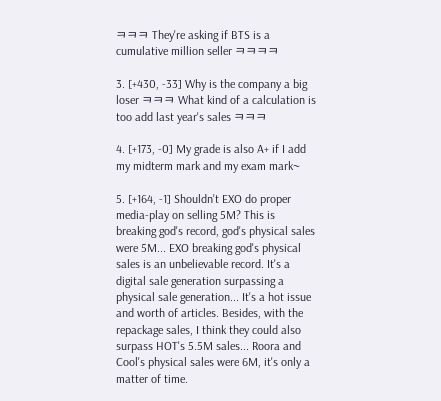ㅋㅋㅋ They're asking if BTS is a cumulative million seller ㅋㅋㅋㅋ

3. [+430, -33] Why is the company a big loser ㅋㅋㅋ What kind of a calculation is too add last year's sales ㅋㅋㅋ

4. [+173, -0] My grade is also A+ if I add my midterm mark and my exam mark~

5. [+164, -1] Shouldn't EXO do proper media-play on selling 5M? This is breaking god's record, god's physical sales were 5M... EXO breaking god's physical sales is an unbelievable record. It's a digital sale generation surpassing a physical sale generation... It's a hot issue and worth of articles. Besides, with the repackage sales, I think they could also surpass HOT's 5.5M sales... Roora and Cool's physical sales were 6M, it's only a matter of time.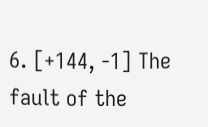6. [+144, -1] The fault of the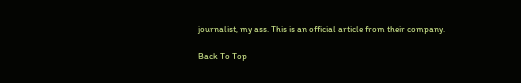journalist, my ass. This is an official article from their company.

Back To Top